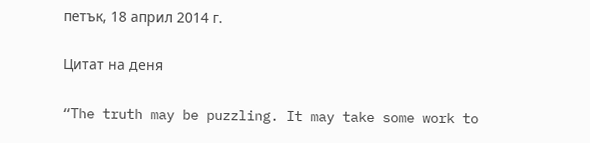петък, 18 април 2014 г.

Цитат на деня

“The truth may be puzzling. It may take some work to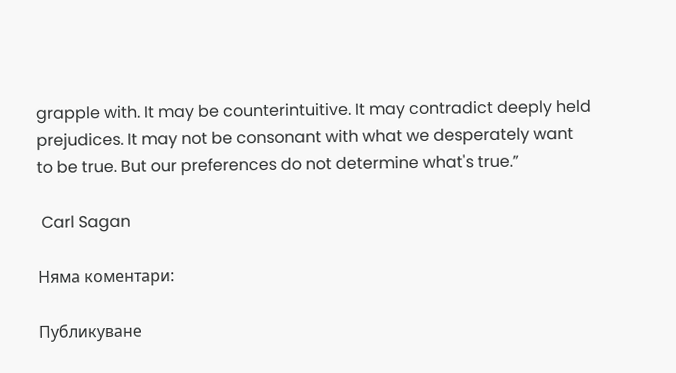grapple with. It may be counterintuitive. It may contradict deeply held prejudices. It may not be consonant with what we desperately want to be true. But our preferences do not determine what's true.”

 Carl Sagan

Няма коментари:

Публикуване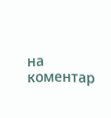на коментар